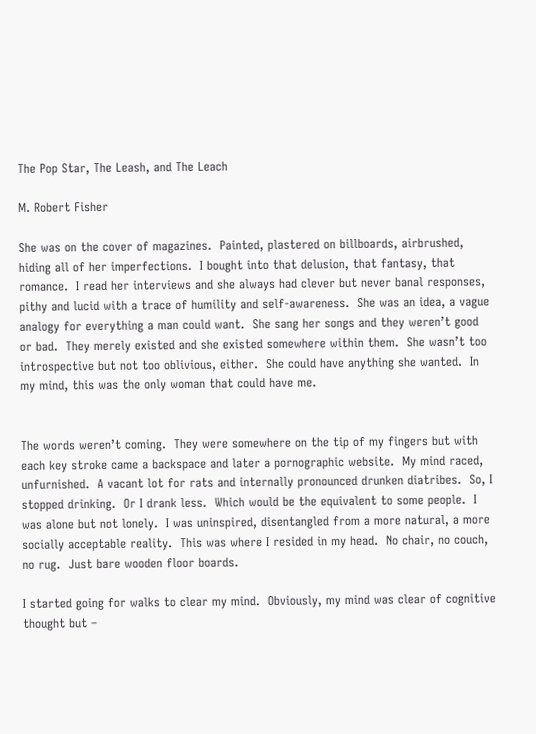The Pop Star, The Leash, and The Leach

M. Robert Fisher

She was on the cover of magazines.  Painted, plastered on billboards, airbrushed, hiding all of her imperfections.  I bought into that delusion, that fantasy, that romance.  I read her interviews and she always had clever but never banal responses, pithy and lucid with a trace of humility and self-awareness.  She was an idea, a vague analogy for everything a man could want.  She sang her songs and they weren’t good or bad.  They merely existed and she existed somewhere within them.  She wasn’t too introspective but not too oblivious, either.  She could have anything she wanted.  In my mind, this was the only woman that could have me.


The words weren’t coming.  They were somewhere on the tip of my fingers but with each key stroke came a backspace and later a pornographic website.  My mind raced, unfurnished.  A vacant lot for rats and internally pronounced drunken diatribes.  So, I stopped drinking.  Or I drank less.  Which would be the equivalent to some people.  I was alone but not lonely.  I was uninspired, disentangled from a more natural, a more socially acceptable reality.  This was where I resided in my head.  No chair, no couch, no rug.  Just bare wooden floor boards.

I started going for walks to clear my mind.  Obviously, my mind was clear of cognitive thought but –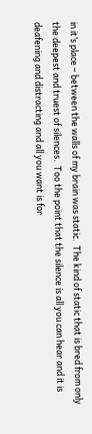in it’s place – between the walls of my brain was static.  The kind of static that is bred from only the deepest and truest of silences.  Too the point that the silence is all you can hear and it is deafening and distracting and all you want is for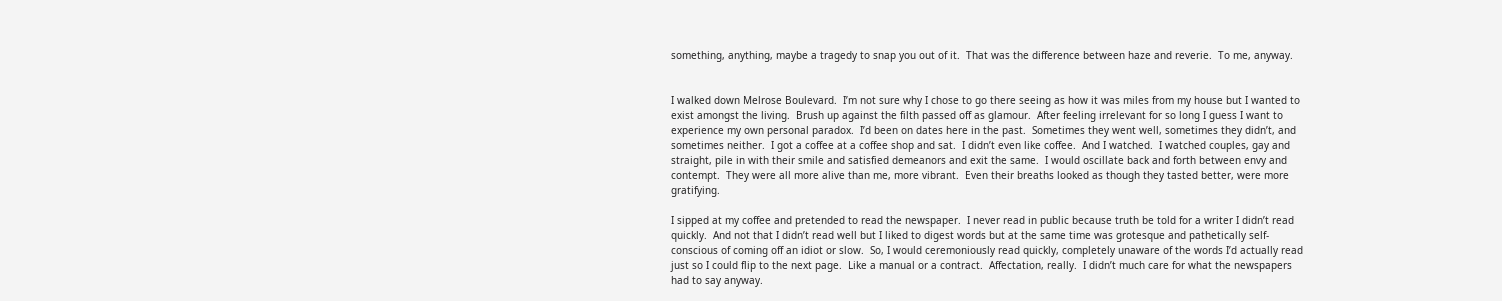something, anything, maybe a tragedy to snap you out of it.  That was the difference between haze and reverie.  To me, anyway.


I walked down Melrose Boulevard.  I’m not sure why I chose to go there seeing as how it was miles from my house but I wanted to exist amongst the living.  Brush up against the filth passed off as glamour.  After feeling irrelevant for so long I guess I want to experience my own personal paradox.  I’d been on dates here in the past.  Sometimes they went well, sometimes they didn’t, and sometimes neither.  I got a coffee at a coffee shop and sat.  I didn’t even like coffee.  And I watched.  I watched couples, gay and straight, pile in with their smile and satisfied demeanors and exit the same.  I would oscillate back and forth between envy and contempt.  They were all more alive than me, more vibrant.  Even their breaths looked as though they tasted better, were more gratifying.

I sipped at my coffee and pretended to read the newspaper.  I never read in public because truth be told for a writer I didn’t read quickly.  And not that I didn’t read well but I liked to digest words but at the same time was grotesque and pathetically self-conscious of coming off an idiot or slow.  So, I would ceremoniously read quickly, completely unaware of the words I’d actually read just so I could flip to the next page.  Like a manual or a contract.  Affectation, really.  I didn’t much care for what the newspapers had to say anyway.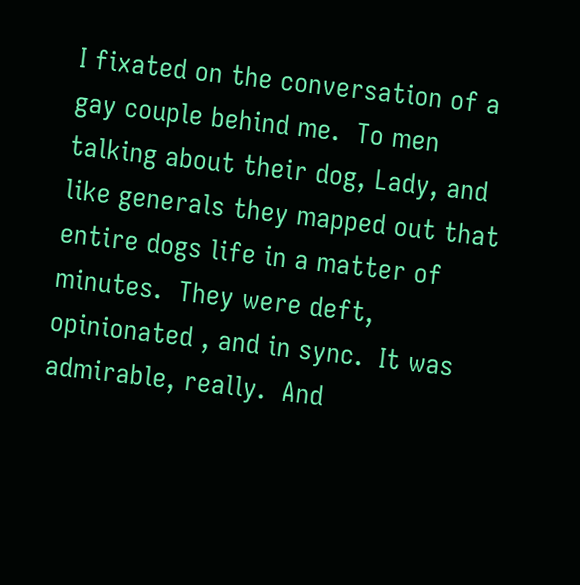I fixated on the conversation of a gay couple behind me.  To men talking about their dog, Lady, and like generals they mapped out that entire dogs life in a matter of minutes.  They were deft, opinionated , and in sync.  It was admirable, really.  And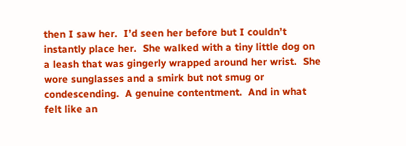then I saw her.  I’d seen her before but I couldn’t instantly place her.  She walked with a tiny little dog on a leash that was gingerly wrapped around her wrist.  She wore sunglasses and a smirk but not smug or condescending.  A genuine contentment.  And in what felt like an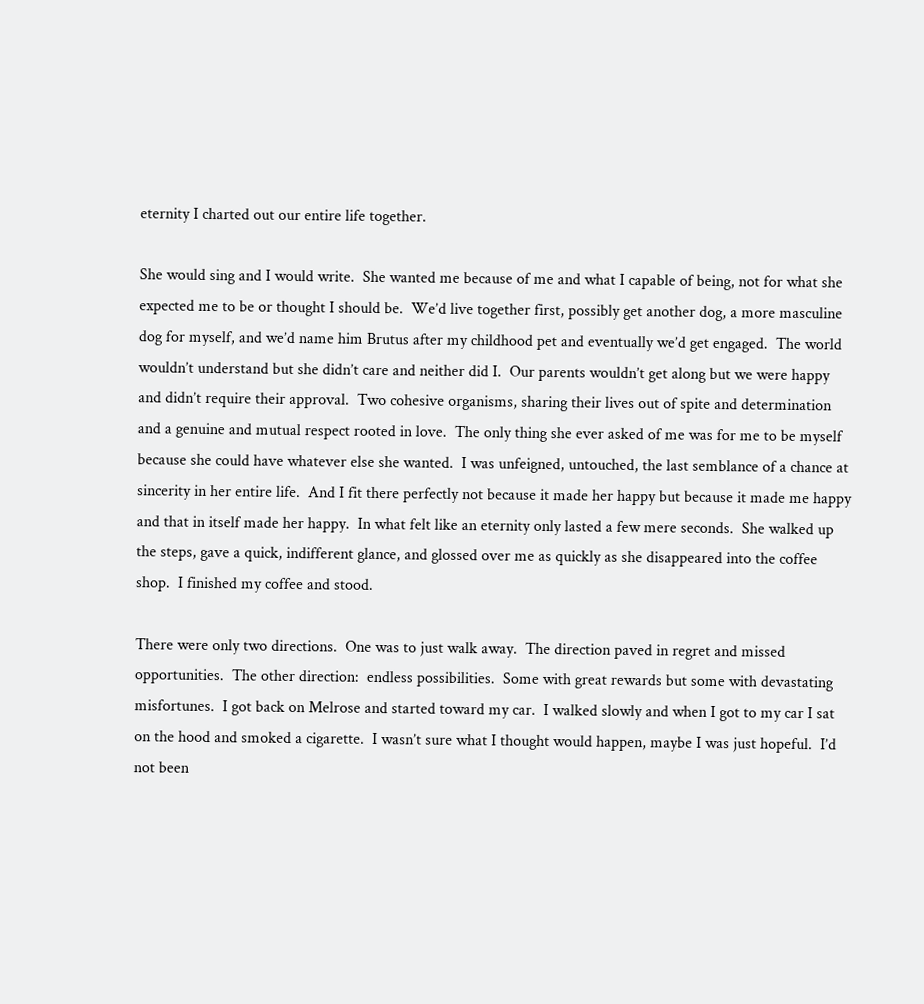eternity I charted out our entire life together.

She would sing and I would write.  She wanted me because of me and what I capable of being, not for what she expected me to be or thought I should be.  We’d live together first, possibly get another dog, a more masculine dog for myself, and we’d name him Brutus after my childhood pet and eventually we’d get engaged.  The world wouldn’t understand but she didn’t care and neither did I.  Our parents wouldn’t get along but we were happy and didn’t require their approval.  Two cohesive organisms, sharing their lives out of spite and determination and a genuine and mutual respect rooted in love.  The only thing she ever asked of me was for me to be myself because she could have whatever else she wanted.  I was unfeigned, untouched, the last semblance of a chance at sincerity in her entire life.  And I fit there perfectly not because it made her happy but because it made me happy and that in itself made her happy.  In what felt like an eternity only lasted a few mere seconds.  She walked up the steps, gave a quick, indifferent glance, and glossed over me as quickly as she disappeared into the coffee shop.  I finished my coffee and stood.

There were only two directions.  One was to just walk away.  The direction paved in regret and missed opportunities.  The other direction:  endless possibilities.  Some with great rewards but some with devastating misfortunes.  I got back on Melrose and started toward my car.  I walked slowly and when I got to my car I sat on the hood and smoked a cigarette.  I wasn’t sure what I thought would happen, maybe I was just hopeful.  I’d not been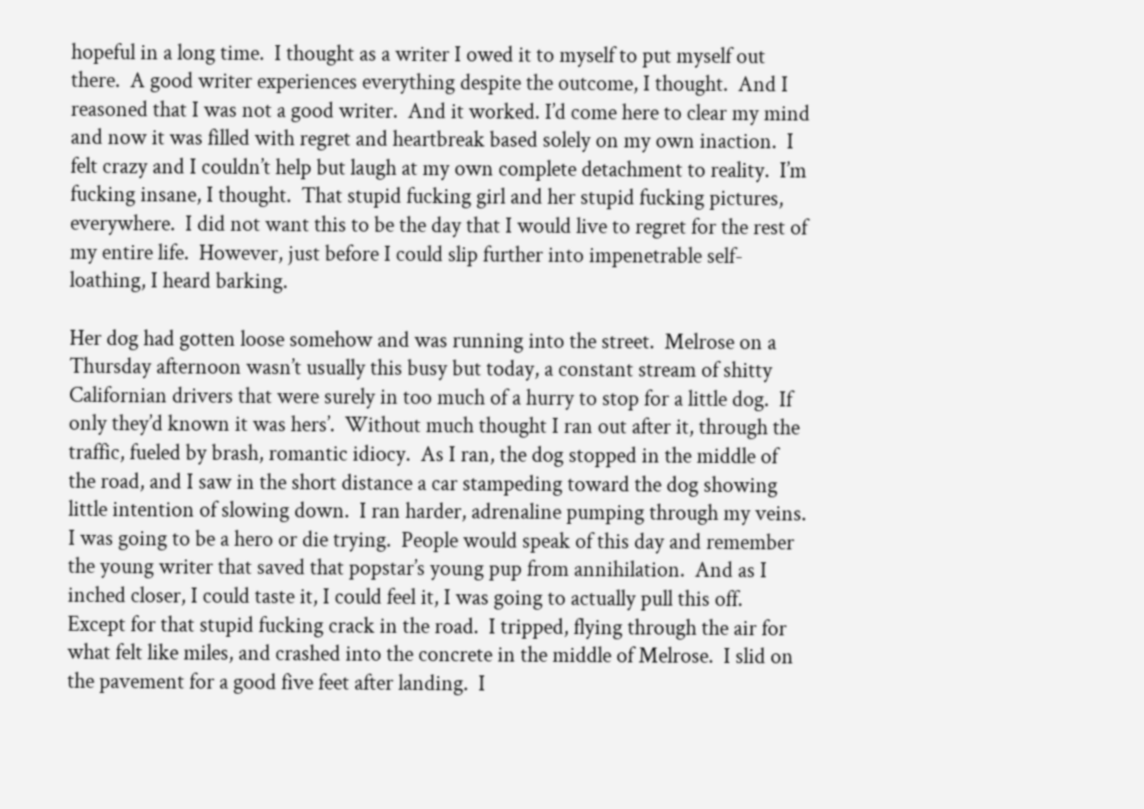hopeful in a long time.  I thought as a writer I owed it to myself to put myself out there.  A good writer experiences everything despite the outcome, I thought.  And I reasoned that I was not a good writer.  And it worked. I’d come here to clear my mind and now it was filled with regret and heartbreak based solely on my own inaction.  I felt crazy and I couldn’t help but laugh at my own complete detachment to reality.  I’m fucking insane, I thought.  That stupid fucking girl and her stupid fucking pictures, everywhere.  I did not want this to be the day that I would live to regret for the rest of my entire life.  However, just before I could slip further into impenetrable self-loathing, I heard barking.

Her dog had gotten loose somehow and was running into the street.  Melrose on a Thursday afternoon wasn’t usually this busy but today, a constant stream of shitty Californian drivers that were surely in too much of a hurry to stop for a little dog.  If only they’d known it was hers’.  Without much thought I ran out after it, through the traffic, fueled by brash, romantic idiocy.  As I ran, the dog stopped in the middle of the road, and I saw in the short distance a car stampeding toward the dog showing little intention of slowing down.  I ran harder, adrenaline pumping through my veins.  I was going to be a hero or die trying.  People would speak of this day and remember the young writer that saved that popstar’s young pup from annihilation.  And as I inched closer, I could taste it, I could feel it, I was going to actually pull this off.  Except for that stupid fucking crack in the road.  I tripped, flying through the air for what felt like miles, and crashed into the concrete in the middle of Melrose.  I slid on the pavement for a good five feet after landing.  I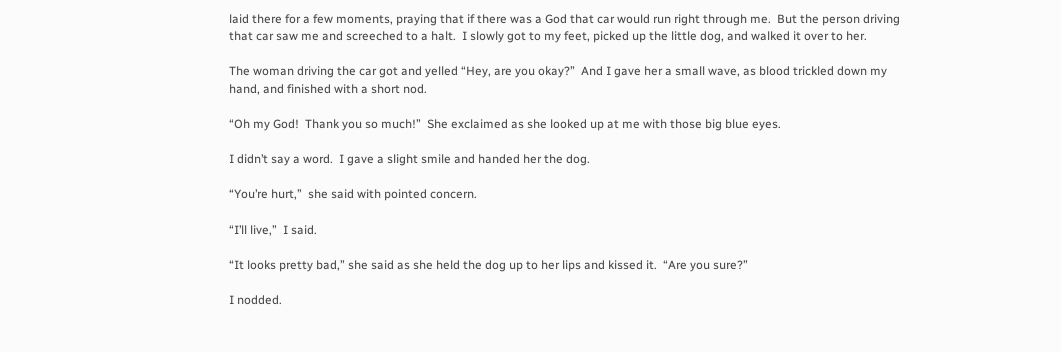laid there for a few moments, praying that if there was a God that car would run right through me.  But the person driving that car saw me and screeched to a halt.  I slowly got to my feet, picked up the little dog, and walked it over to her.

The woman driving the car got and yelled “Hey, are you okay?”  And I gave her a small wave, as blood trickled down my hand, and finished with a short nod.

“Oh my God!  Thank you so much!”  She exclaimed as she looked up at me with those big blue eyes.

I didn’t say a word.  I gave a slight smile and handed her the dog.

“You’re hurt,”  she said with pointed concern.

“I’ll live,”  I said.

“It looks pretty bad,” she said as she held the dog up to her lips and kissed it.  “Are you sure?”

I nodded.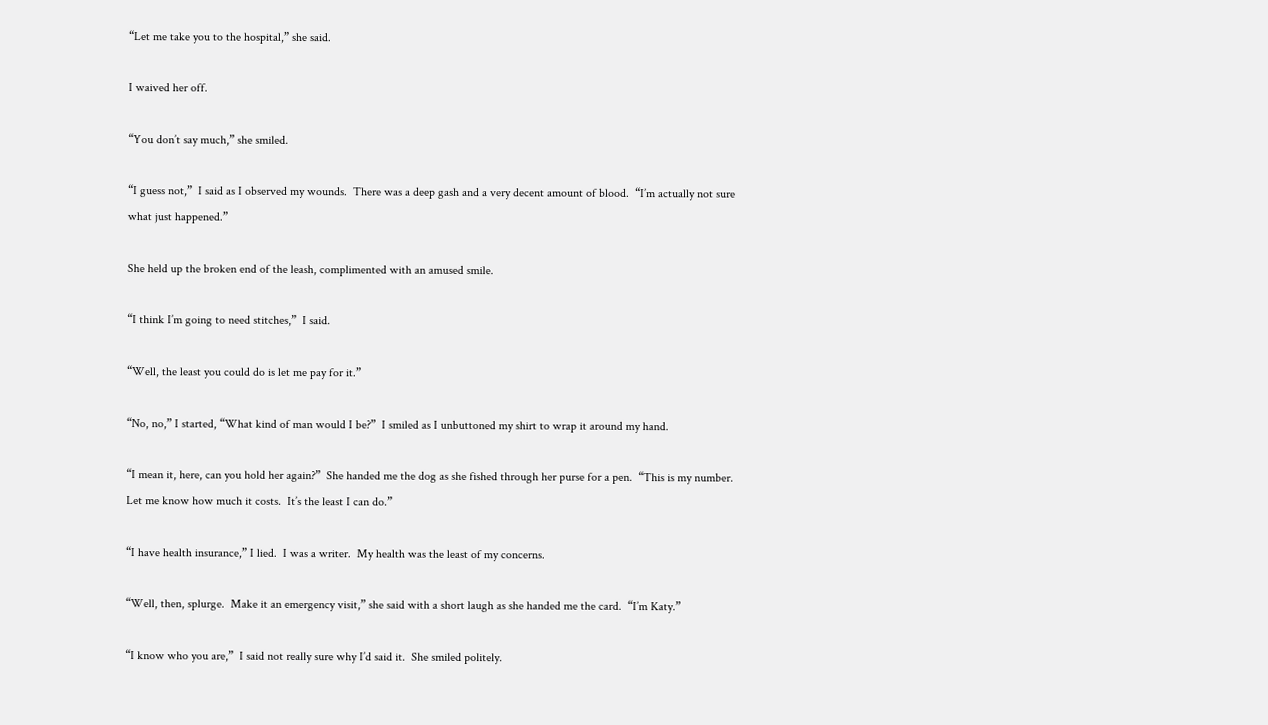“Let me take you to the hospital,” she said.

I waived her off.

“You don’t say much,” she smiled.

“I guess not,”  I said as I observed my wounds.  There was a deep gash and a very decent amount of blood.  “I’m actually not sure what just happened.”

She held up the broken end of the leash, complimented with an amused smile.

“I think I’m going to need stitches,”  I said.

“Well, the least you could do is let me pay for it.”

“No, no,” I started, “What kind of man would I be?”  I smiled as I unbuttoned my shirt to wrap it around my hand.

“I mean it, here, can you hold her again?”  She handed me the dog as she fished through her purse for a pen.  “This is my number.  Let me know how much it costs.  It’s the least I can do.”

“I have health insurance,” I lied.  I was a writer.  My health was the least of my concerns.

“Well, then, splurge.  Make it an emergency visit,” she said with a short laugh as she handed me the card.  “I’m Katy.”

“I know who you are,”  I said not really sure why I’d said it.  She smiled politely.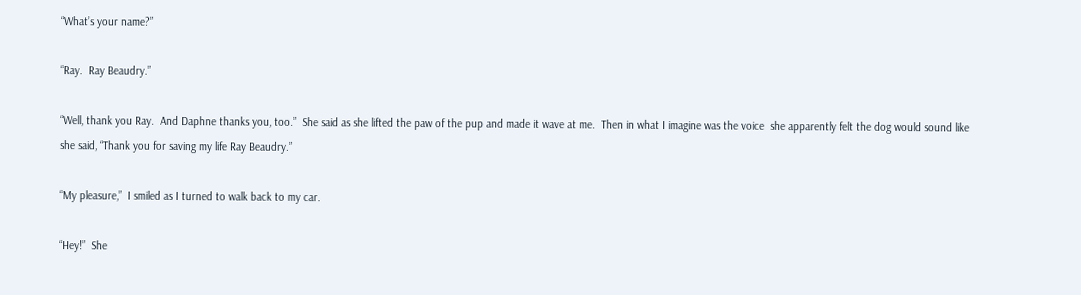“What’s your name?”

“Ray.  Ray Beaudry.”

“Well, thank you Ray.  And Daphne thanks you, too.”  She said as she lifted the paw of the pup and made it wave at me.  Then in what I imagine was the voice  she apparently felt the dog would sound like she said, “Thank you for saving my life Ray Beaudry.”

“My pleasure,”  I smiled as I turned to walk back to my car.

“Hey!”  She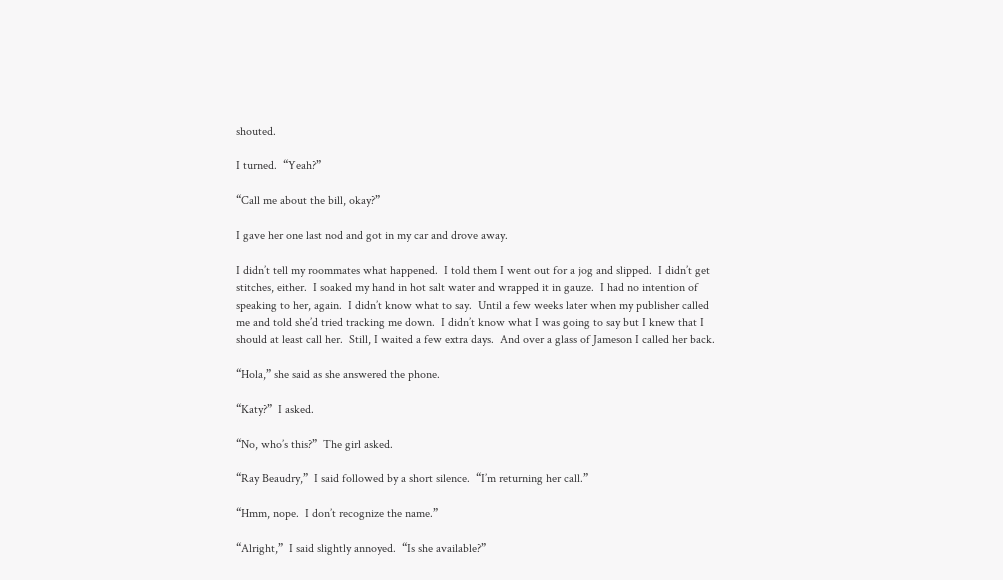shouted.

I turned.  “Yeah?”

“Call me about the bill, okay?”

I gave her one last nod and got in my car and drove away.

I didn’t tell my roommates what happened.  I told them I went out for a jog and slipped.  I didn’t get stitches, either.  I soaked my hand in hot salt water and wrapped it in gauze.  I had no intention of speaking to her, again.  I didn’t know what to say.  Until a few weeks later when my publisher called me and told she’d tried tracking me down.  I didn’t know what I was going to say but I knew that I should at least call her.  Still, I waited a few extra days.  And over a glass of Jameson I called her back.

“Hola,” she said as she answered the phone.

“Katy?”  I asked.

“No, who’s this?”  The girl asked.

“Ray Beaudry,”  I said followed by a short silence.  “I’m returning her call.”

“Hmm, nope.  I don’t recognize the name.”

“Alright,”  I said slightly annoyed.  “Is she available?”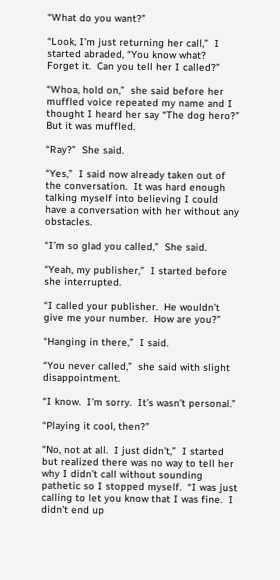“What do you want?”

“Look, I’m just returning her call,”  I started abraded, “You know what?  Forget it.  Can you tell her I called?”

“Whoa, hold on,”  she said before her muffled voice repeated my name and I thought I heard her say “The dog hero?”  But it was muffled.

“Ray?”  She said.

“Yes,”  I said now already taken out of the conversation.  It was hard enough talking myself into believing I could have a conversation with her without any obstacles.

“I’m so glad you called,”  She said.

“Yeah, my publisher,”  I started before she interrupted.

“I called your publisher.  He wouldn’t give me your number.  How are you?”

“Hanging in there,”  I said.

“You never called,”  she said with slight disappointment.

“I know.  I’m sorry.  It’s wasn’t personal.”

“Playing it cool, then?”

“No, not at all.  I just didn’t,”  I started but realized there was no way to tell her why I didn’t call without sounding pathetic so I stopped myself.  “I was just calling to let you know that I was fine.  I didn’t end up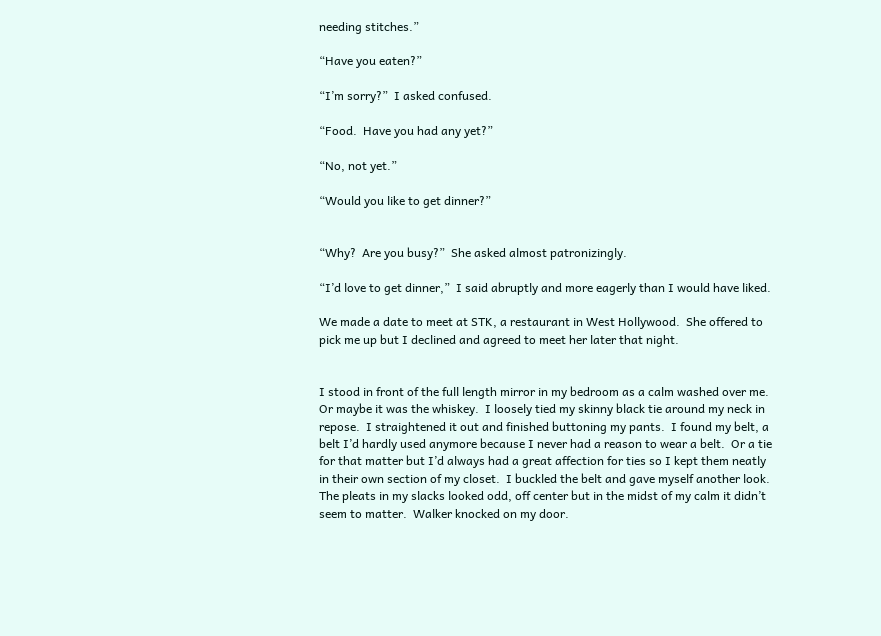needing stitches.”

“Have you eaten?”

“I’m sorry?”  I asked confused.

“Food.  Have you had any yet?”

“No, not yet.”

“Would you like to get dinner?”


“Why?  Are you busy?”  She asked almost patronizingly.

“I’d love to get dinner,”  I said abruptly and more eagerly than I would have liked.

We made a date to meet at STK, a restaurant in West Hollywood.  She offered to pick me up but I declined and agreed to meet her later that night.


I stood in front of the full length mirror in my bedroom as a calm washed over me.  Or maybe it was the whiskey.  I loosely tied my skinny black tie around my neck in repose.  I straightened it out and finished buttoning my pants.  I found my belt, a belt I’d hardly used anymore because I never had a reason to wear a belt.  Or a tie for that matter but I’d always had a great affection for ties so I kept them neatly in their own section of my closet.  I buckled the belt and gave myself another look.  The pleats in my slacks looked odd, off center but in the midst of my calm it didn’t seem to matter.  Walker knocked on my door.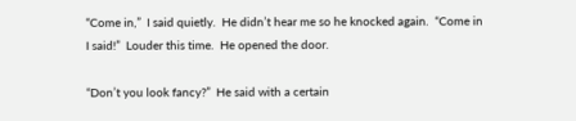“Come in,”  I said quietly.  He didn’t hear me so he knocked again.  “Come in I said!”  Louder this time.  He opened the door.

“Don’t you look fancy?”  He said with a certain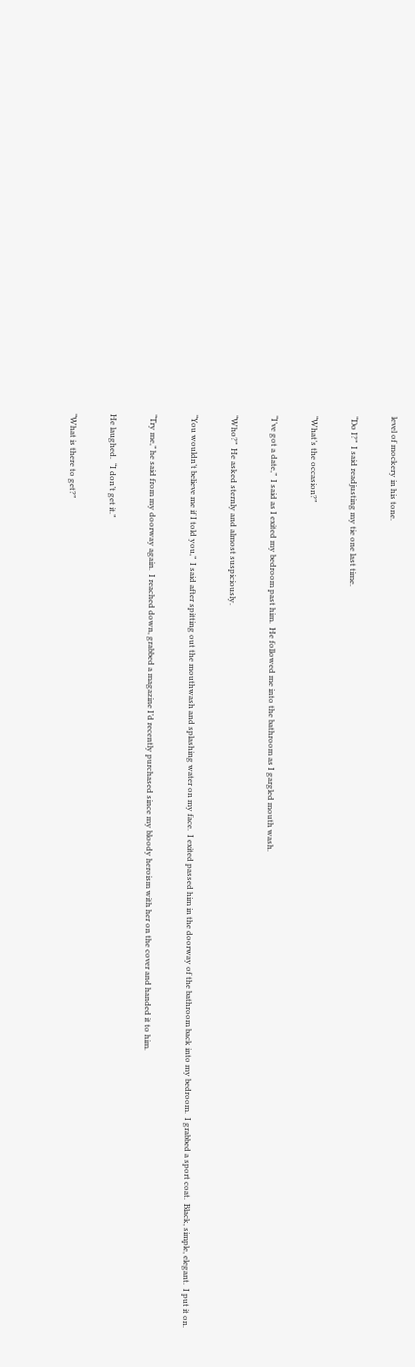level of mockery in his tone.

“Do I?”  I said readjusting my tie one last time.

“What’s the occasion?”

“I’ve got a date,”  I said as I exited my bedroom past him.  He followed me into the bathroom as I gargled mouth wash.

“Who?”  He asked sternly and almost suspiciously.

“You wouldn’t believe me if I told you,”  I said after spitting out the mouthwash and splashing water on my face.  I exited passed him in the doorway of the bathroom back into my bedroom.  I grabbed a sport coat.  Black, simple, elegant.  I put it on.

“Try me,” he said from my doorway again.  I reached down, grabbed a magazine I’d recently purchased since my bloody heroism with her on the cover and handed it to him.

He laughed.  “I don’t get it.”

“What is there to get?”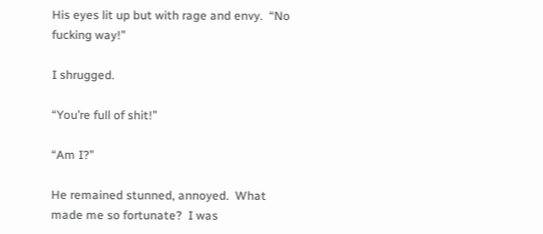His eyes lit up but with rage and envy.  “No fucking way!”

I shrugged.

“You’re full of shit!”

“Am I?”

He remained stunned, annoyed.  What made me so fortunate?  I was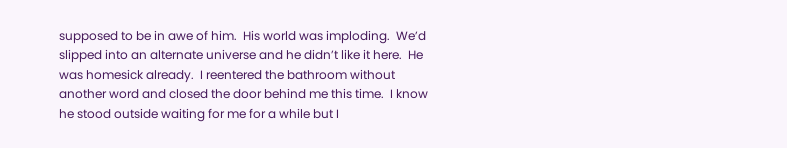supposed to be in awe of him.  His world was imploding.  We’d slipped into an alternate universe and he didn’t like it here.  He was homesick already.  I reentered the bathroom without another word and closed the door behind me this time.  I know he stood outside waiting for me for a while but I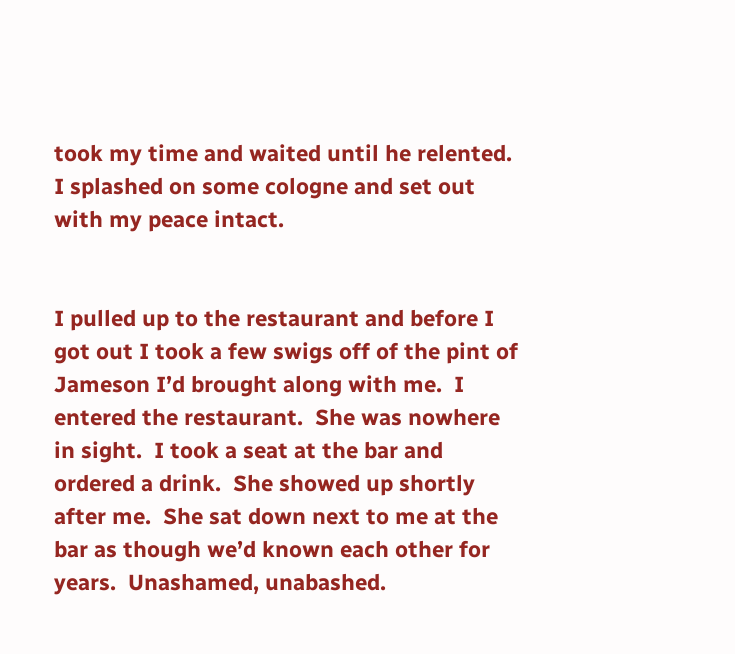took my time and waited until he relented.  I splashed on some cologne and set out with my peace intact.


I pulled up to the restaurant and before I got out I took a few swigs off of the pint of Jameson I’d brought along with me.  I entered the restaurant.  She was nowhere in sight.  I took a seat at the bar and ordered a drink.  She showed up shortly after me.  She sat down next to me at the bar as though we’d known each other for years.  Unashamed, unabashed.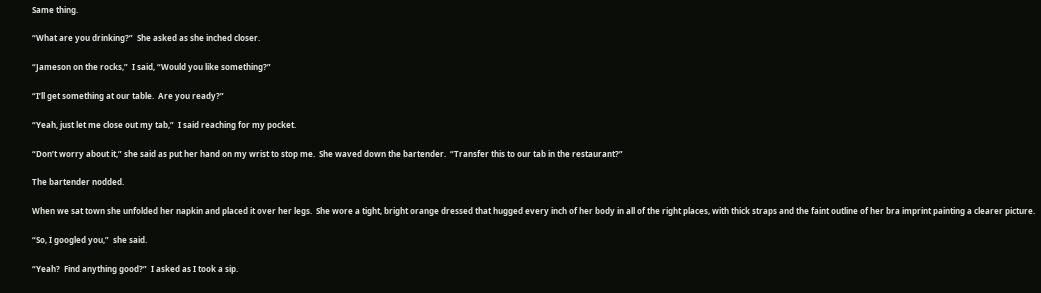Same thing.

“What are you drinking?”  She asked as she inched closer.

“Jameson on the rocks,”  I said, “Would you like something?”

“I’ll get something at our table.  Are you ready?”

“Yeah, just let me close out my tab,”  I said reaching for my pocket.

“Don’t worry about it,” she said as put her hand on my wrist to stop me.  She waved down the bartender.  “Transfer this to our tab in the restaurant?”

The bartender nodded.

When we sat town she unfolded her napkin and placed it over her legs.  She wore a tight, bright orange dressed that hugged every inch of her body in all of the right places, with thick straps and the faint outline of her bra imprint painting a clearer picture.

“So, I googled you,”  she said.

“Yeah?  Find anything good?”  I asked as I took a sip.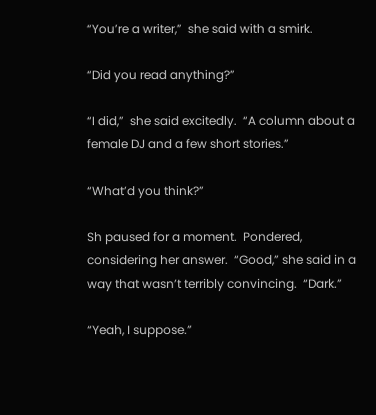“You’re a writer,”  she said with a smirk.

“Did you read anything?”

“I did,”  she said excitedly.  “A column about a female DJ and a few short stories.”

“What’d you think?”

Sh paused for a moment.  Pondered, considering her answer.  “Good,” she said in a way that wasn’t terribly convincing.  “Dark.”

“Yeah, I suppose.”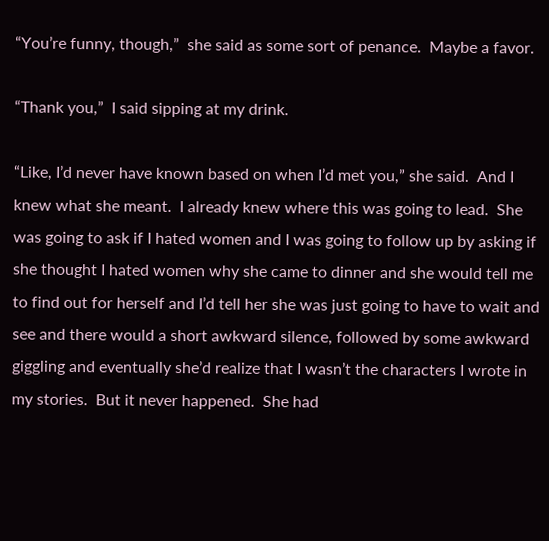“You’re funny, though,”  she said as some sort of penance.  Maybe a favor.

“Thank you,”  I said sipping at my drink.

“Like, I’d never have known based on when I’d met you,” she said.  And I knew what she meant.  I already knew where this was going to lead.  She was going to ask if I hated women and I was going to follow up by asking if she thought I hated women why she came to dinner and she would tell me to find out for herself and I’d tell her she was just going to have to wait and see and there would a short awkward silence, followed by some awkward giggling and eventually she’d realize that I wasn’t the characters I wrote in my stories.  But it never happened.  She had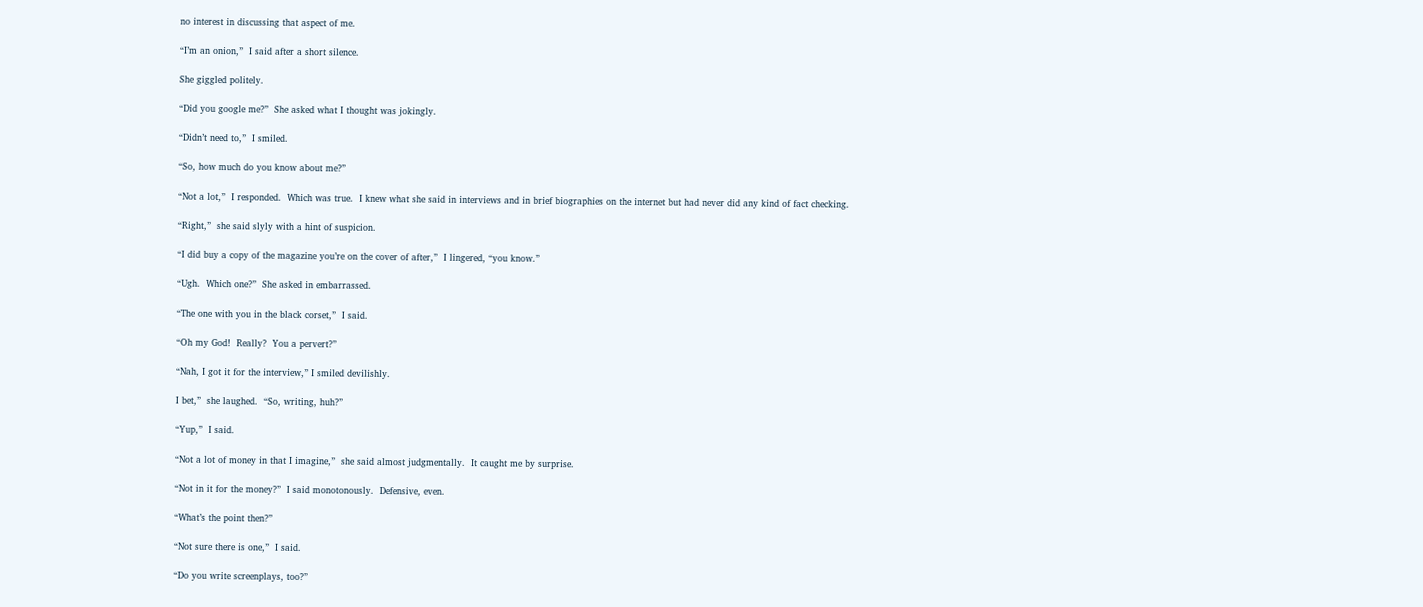no interest in discussing that aspect of me.

“I’m an onion,”  I said after a short silence.

She giggled politely.

“Did you google me?”  She asked what I thought was jokingly.

“Didn’t need to,”  I smiled.

“So, how much do you know about me?”

“Not a lot,”  I responded.  Which was true.  I knew what she said in interviews and in brief biographies on the internet but had never did any kind of fact checking.

“Right,”  she said slyly with a hint of suspicion.

“I did buy a copy of the magazine you’re on the cover of after,”  I lingered, “you know.”

“Ugh.  Which one?”  She asked in embarrassed.

“The one with you in the black corset,”  I said.

“Oh my God!  Really?  You a pervert?”

“Nah, I got it for the interview,” I smiled devilishly.

I bet,”  she laughed.  “So, writing, huh?”

“Yup,”  I said.

“Not a lot of money in that I imagine,”  she said almost judgmentally.  It caught me by surprise.

“Not in it for the money?”  I said monotonously.  Defensive, even.

“What’s the point then?”

“Not sure there is one,”  I said.

“Do you write screenplays, too?”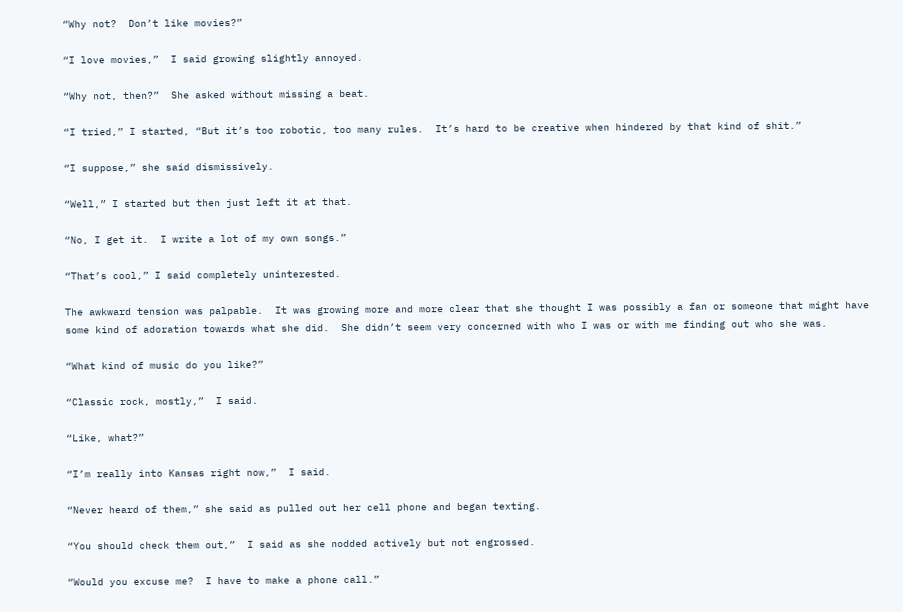“Why not?  Don’t like movies?”

“I love movies,”  I said growing slightly annoyed.

“Why not, then?”  She asked without missing a beat.

“I tried,” I started, “But it’s too robotic, too many rules.  It’s hard to be creative when hindered by that kind of shit.”

“I suppose,” she said dismissively.

“Well,” I started but then just left it at that.

“No, I get it.  I write a lot of my own songs.”

“That’s cool,” I said completely uninterested.

The awkward tension was palpable.  It was growing more and more clear that she thought I was possibly a fan or someone that might have some kind of adoration towards what she did.  She didn’t seem very concerned with who I was or with me finding out who she was.

“What kind of music do you like?”

“Classic rock, mostly,”  I said.

“Like, what?”

“I’m really into Kansas right now,”  I said.

“Never heard of them,” she said as pulled out her cell phone and began texting.

“You should check them out,”  I said as she nodded actively but not engrossed.

“Would you excuse me?  I have to make a phone call.”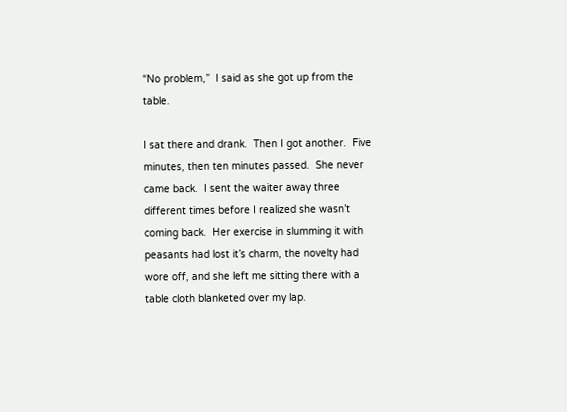“No problem,”  I said as she got up from the table.

I sat there and drank.  Then I got another.  Five minutes, then ten minutes passed.  She never came back.  I sent the waiter away three different times before I realized she wasn’t coming back.  Her exercise in slumming it with peasants had lost it’s charm, the novelty had wore off, and she left me sitting there with a table cloth blanketed over my lap.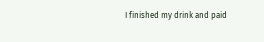I finished my drink and paid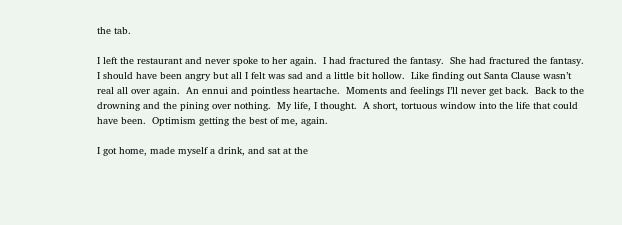the tab.

I left the restaurant and never spoke to her again.  I had fractured the fantasy.  She had fractured the fantasy.  I should have been angry but all I felt was sad and a little bit hollow.  Like finding out Santa Clause wasn’t real all over again.  An ennui and pointless heartache.  Moments and feelings I’ll never get back.  Back to the drowning and the pining over nothing.  My life, I thought.  A short, tortuous window into the life that could have been.  Optimism getting the best of me, again.

I got home, made myself a drink, and sat at the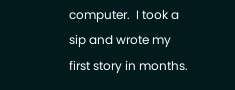computer.  I took a sip and wrote my first story in months.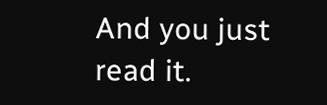And you just read it.